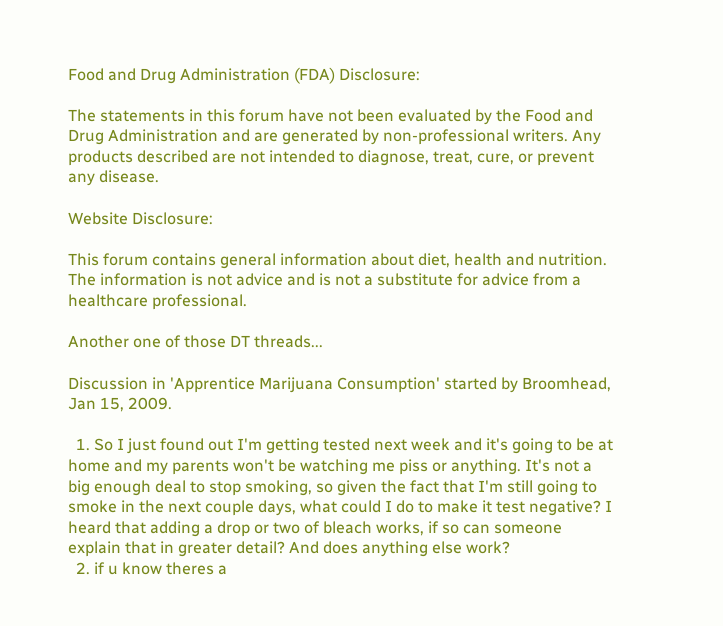Food and Drug Administration (FDA) Disclosure:

The statements in this forum have not been evaluated by the Food and Drug Administration and are generated by non-professional writers. Any products described are not intended to diagnose, treat, cure, or prevent any disease.

Website Disclosure:

This forum contains general information about diet, health and nutrition. The information is not advice and is not a substitute for advice from a healthcare professional.

Another one of those DT threads...

Discussion in 'Apprentice Marijuana Consumption' started by Broomhead, Jan 15, 2009.

  1. So I just found out I'm getting tested next week and it's going to be at home and my parents won't be watching me piss or anything. It's not a big enough deal to stop smoking, so given the fact that I'm still going to smoke in the next couple days, what could I do to make it test negative? I heard that adding a drop or two of bleach works, if so can someone explain that in greater detail? And does anything else work?
  2. if u know theres a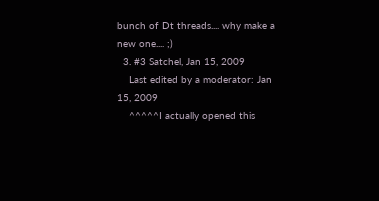bunch of Dt threads.... why make a new one.... ;)
  3. #3 Satchel, Jan 15, 2009
    Last edited by a moderator: Jan 15, 2009
    ^^^^^I actually opened this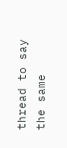thread to say the same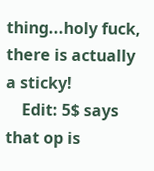thing...holy fuck, there is actually a sticky!
    Edit: 5$ says that op is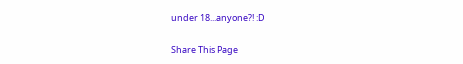under 18...anyone?! :D

Share This Page